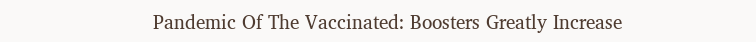Pandemic Of The Vaccinated: Boosters Greatly Increase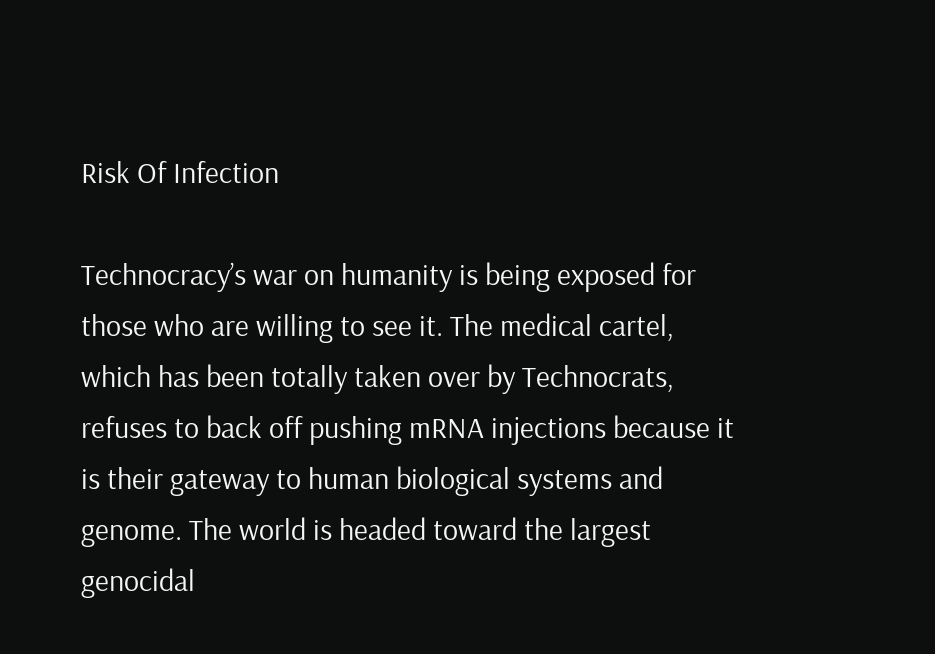Risk Of Infection

Technocracy’s war on humanity is being exposed for those who are willing to see it. The medical cartel, which has been totally taken over by Technocrats, refuses to back off pushing mRNA injections because it is their gateway to human biological systems and genome. The world is headed toward the largest genocidal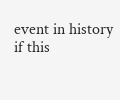event in history if this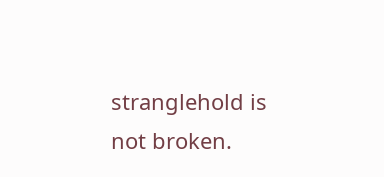stranglehold is not broken.